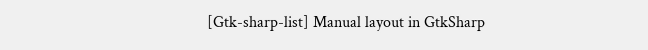[Gtk-sharp-list] Manual layout in GtkSharp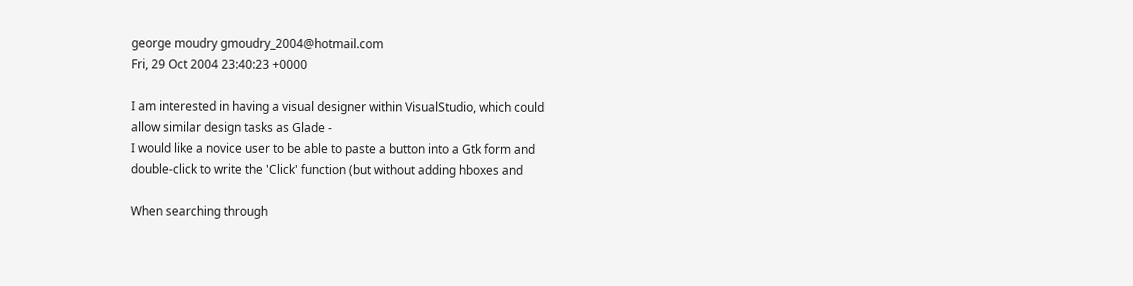george moudry gmoudry_2004@hotmail.com
Fri, 29 Oct 2004 23:40:23 +0000

I am interested in having a visual designer within VisualStudio, which could
allow similar design tasks as Glade -
I would like a novice user to be able to paste a button into a Gtk form and
double-click to write the 'Click' function (but without adding hboxes and

When searching through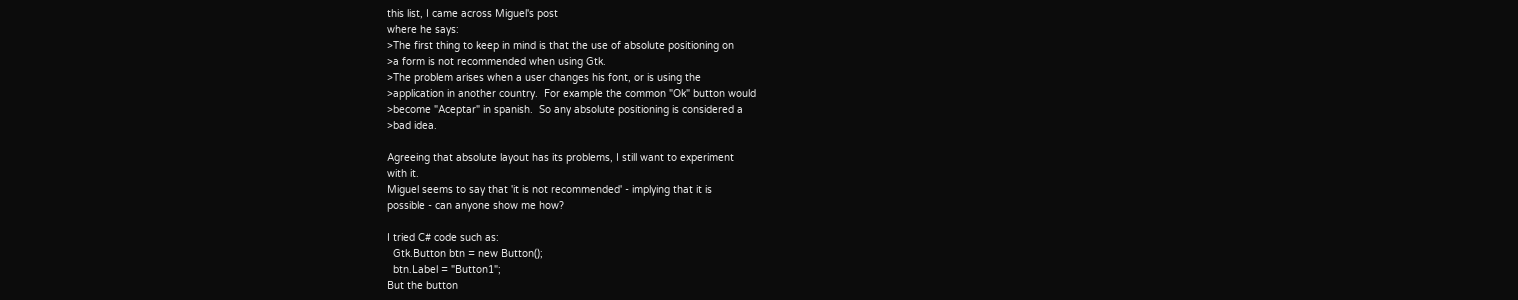this list, I came across Miguel's post
where he says:
>The first thing to keep in mind is that the use of absolute positioning on
>a form is not recommended when using Gtk.
>The problem arises when a user changes his font, or is using the
>application in another country.  For example the common "Ok" button would
>become "Aceptar" in spanish.  So any absolute positioning is considered a
>bad idea.

Agreeing that absolute layout has its problems, I still want to experiment
with it.
Miguel seems to say that 'it is not recommended' - implying that it is
possible - can anyone show me how?

I tried C# code such as:
  Gtk.Button btn = new Button();
  btn.Label = "Button1";
But the button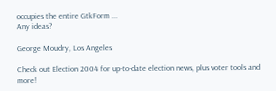occupies the entire GtkForm ...
Any ideas?

George Moudry, Los Angeles

Check out Election 2004 for up-to-date election news, plus voter tools and
more!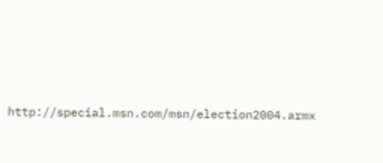http://special.msn.com/msn/election2004.armx